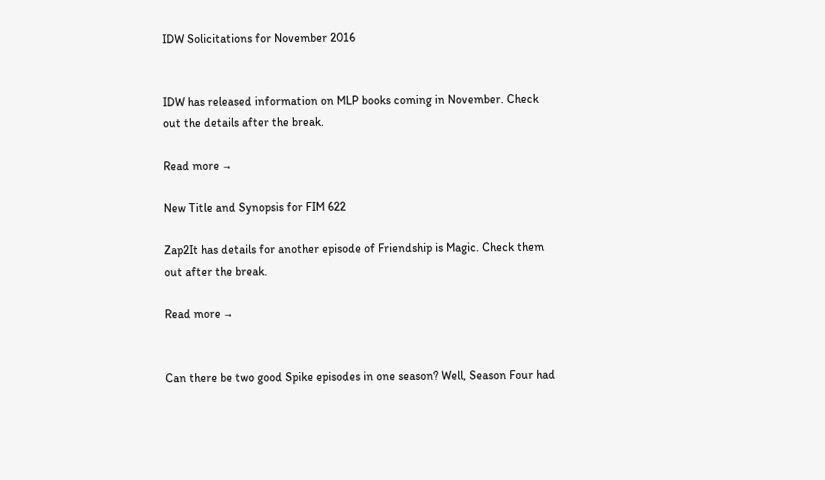IDW Solicitations for November 2016


IDW has released information on MLP books coming in November. Check out the details after the break.

Read more →

New Title and Synopsis for FIM 622

Zap2It has details for another episode of Friendship is Magic. Check them out after the break.

Read more →


Can there be two good Spike episodes in one season? Well, Season Four had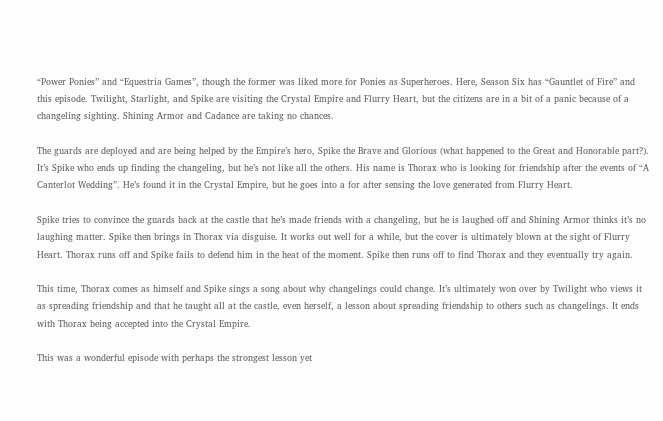“Power Ponies” and “Equestria Games”, though the former was liked more for Ponies as Superheroes. Here, Season Six has “Gauntlet of Fire” and this episode. Twilight, Starlight, and Spike are visiting the Crystal Empire and Flurry Heart, but the citizens are in a bit of a panic because of a changeling sighting. Shining Armor and Cadance are taking no chances.

The guards are deployed and are being helped by the Empire’s hero, Spike the Brave and Glorious (what happened to the Great and Honorable part?). It’s Spike who ends up finding the changeling, but he’s not like all the others. His name is Thorax who is looking for friendship after the events of “A Canterlot Wedding”. He’s found it in the Crystal Empire, but he goes into a for after sensing the love generated from Flurry Heart.

Spike tries to convince the guards back at the castle that he’s made friends with a changeling, but he is laughed off and Shining Armor thinks it’s no laughing matter. Spike then brings in Thorax via disguise. It works out well for a while, but the cover is ultimately blown at the sight of Flurry Heart. Thorax runs off and Spike fails to defend him in the heat of the moment. Spike then runs off to find Thorax and they eventually try again.

This time, Thorax comes as himself and Spike sings a song about why changelings could change. It’s ultimately won over by Twilight who views it as spreading friendship and that he taught all at the castle, even herself, a lesson about spreading friendship to others such as changelings. It ends with Thorax being accepted into the Crystal Empire.

This was a wonderful episode with perhaps the strongest lesson yet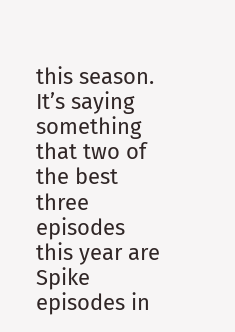this season. It’s saying something that two of the best three episodes this year are Spike episodes in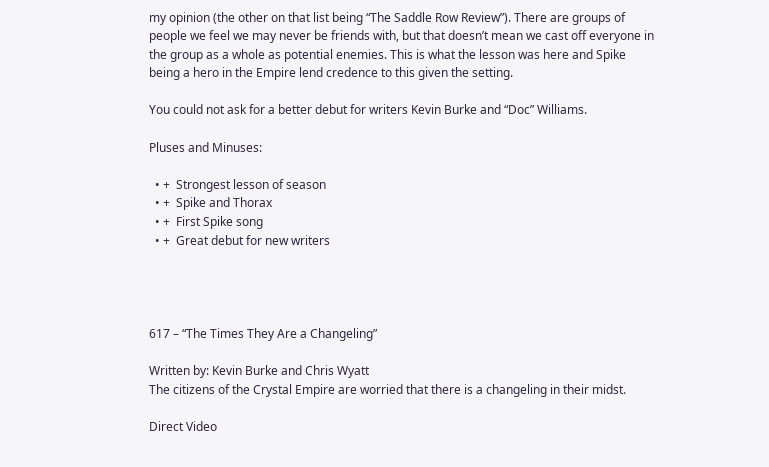my opinion (the other on that list being “The Saddle Row Review”). There are groups of people we feel we may never be friends with, but that doesn’t mean we cast off everyone in the group as a whole as potential enemies. This is what the lesson was here and Spike being a hero in the Empire lend credence to this given the setting.

You could not ask for a better debut for writers Kevin Burke and “Doc” Williams.

Pluses and Minuses:

  • +  Strongest lesson of season
  • +  Spike and Thorax
  • +  First Spike song
  • +  Great debut for new writers




617 – “The Times They Are a Changeling”

Written by: Kevin Burke and Chris Wyatt
The citizens of the Crystal Empire are worried that there is a changeling in their midst.

Direct Video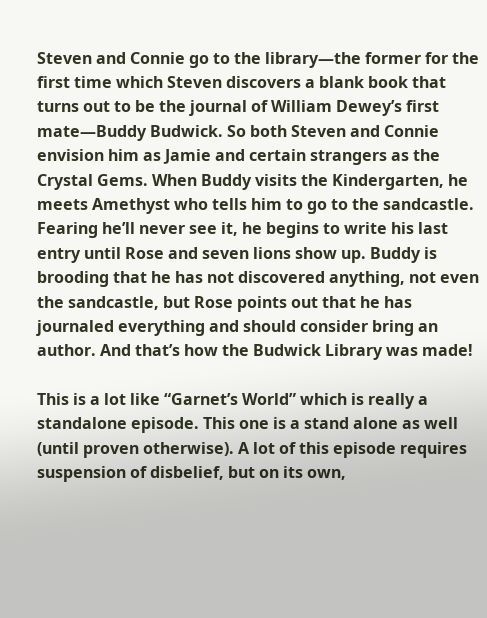Steven and Connie go to the library—the former for the first time which Steven discovers a blank book that turns out to be the journal of William Dewey’s first mate—Buddy Budwick. So both Steven and Connie envision him as Jamie and certain strangers as the Crystal Gems. When Buddy visits the Kindergarten, he meets Amethyst who tells him to go to the sandcastle.
Fearing he’ll never see it, he begins to write his last entry until Rose and seven lions show up. Buddy is brooding that he has not discovered anything, not even the sandcastle, but Rose points out that he has journaled everything and should consider bring an author. And that’s how the Budwick Library was made!

This is a lot like “Garnet’s World” which is really a standalone episode. This one is a stand alone as well (until proven otherwise). A lot of this episode requires suspension of disbelief, but on its own,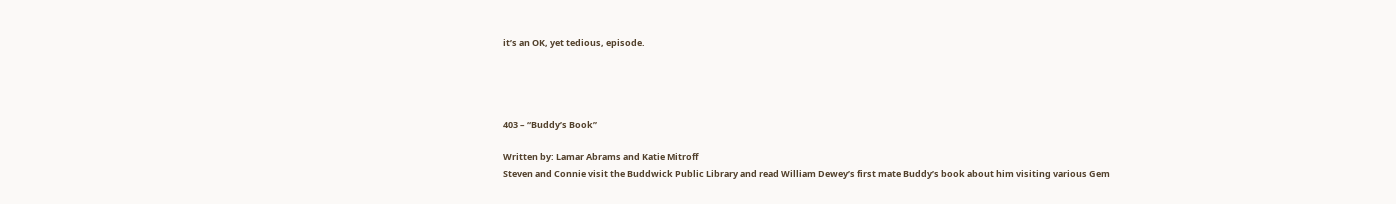it’s an OK, yet tedious, episode.




403 – “Buddy’s Book”

Written by: Lamar Abrams and Katie Mitroff
Steven and Connie visit the Buddwick Public Library and read William Dewey’s first mate Buddy’s book about him visiting various Gem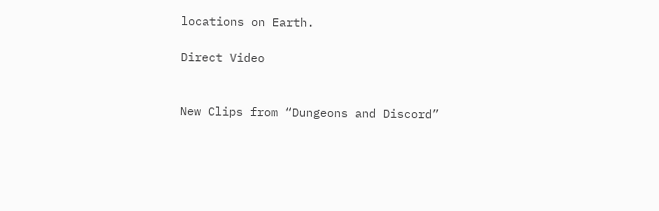locations on Earth.

Direct Video


New Clips from “Dungeons and Discord”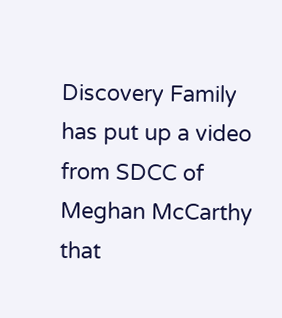Discovery Family has put up a video from SDCC of Meghan McCarthy that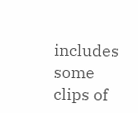includes some clips of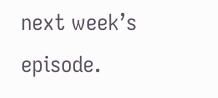next week’s episode.